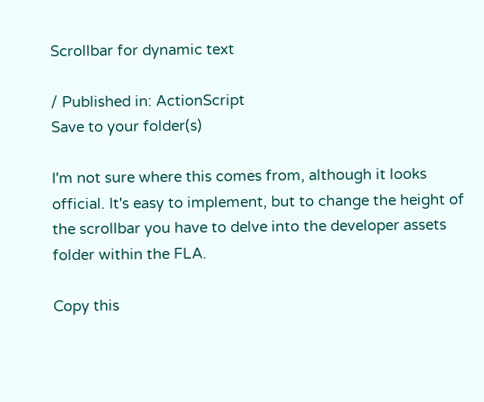Scrollbar for dynamic text

/ Published in: ActionScript
Save to your folder(s)

I'm not sure where this comes from, although it looks official. It's easy to implement, but to change the height of the scrollbar you have to delve into the developer assets folder within the FLA.

Copy this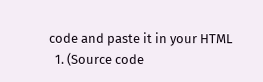code and paste it in your HTML
  1. (Source code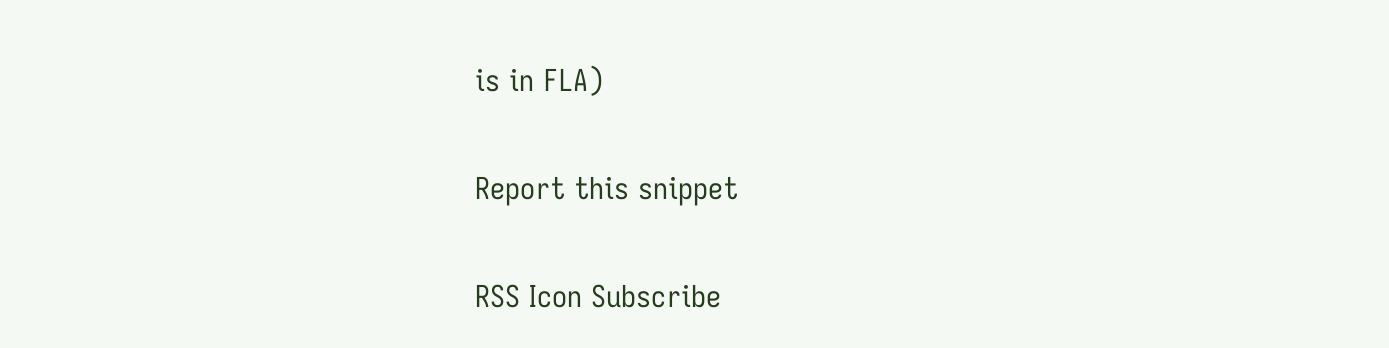is in FLA)


Report this snippet


RSS Icon Subscribe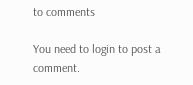to comments

You need to login to post a comment.